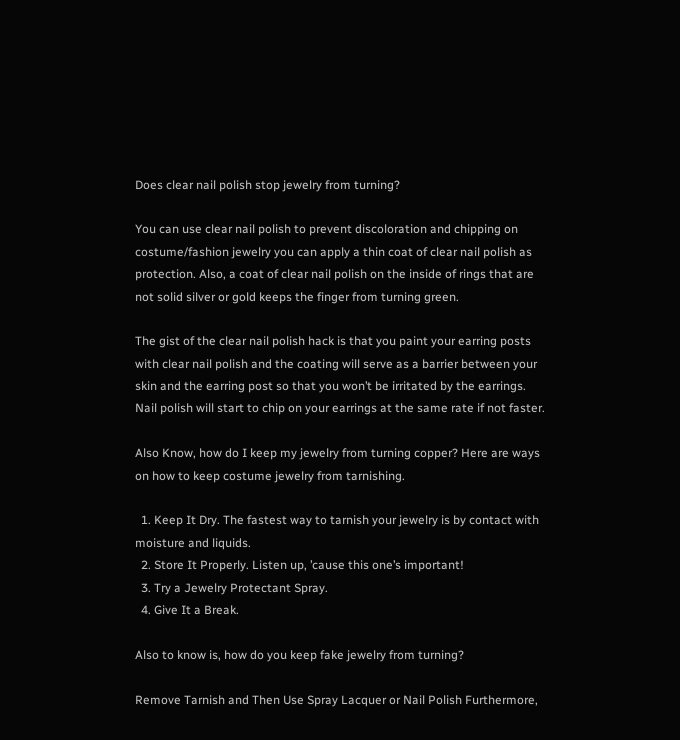Does clear nail polish stop jewelry from turning?

You can use clear nail polish to prevent discoloration and chipping on costume/fashion jewelry you can apply a thin coat of clear nail polish as protection. Also, a coat of clear nail polish on the inside of rings that are not solid silver or gold keeps the finger from turning green.

The gist of the clear nail polish hack is that you paint your earring posts with clear nail polish and the coating will serve as a barrier between your skin and the earring post so that you won’t be irritated by the earrings. Nail polish will start to chip on your earrings at the same rate if not faster.

Also Know, how do I keep my jewelry from turning copper? Here are ways on how to keep costume jewelry from tarnishing.

  1. Keep It Dry. The fastest way to tarnish your jewelry is by contact with moisture and liquids.
  2. Store It Properly. Listen up, ’cause this one’s important!
  3. Try a Jewelry Protectant Spray.
  4. Give It a Break.

Also to know is, how do you keep fake jewelry from turning?

Remove Tarnish and Then Use Spray Lacquer or Nail Polish Furthermore,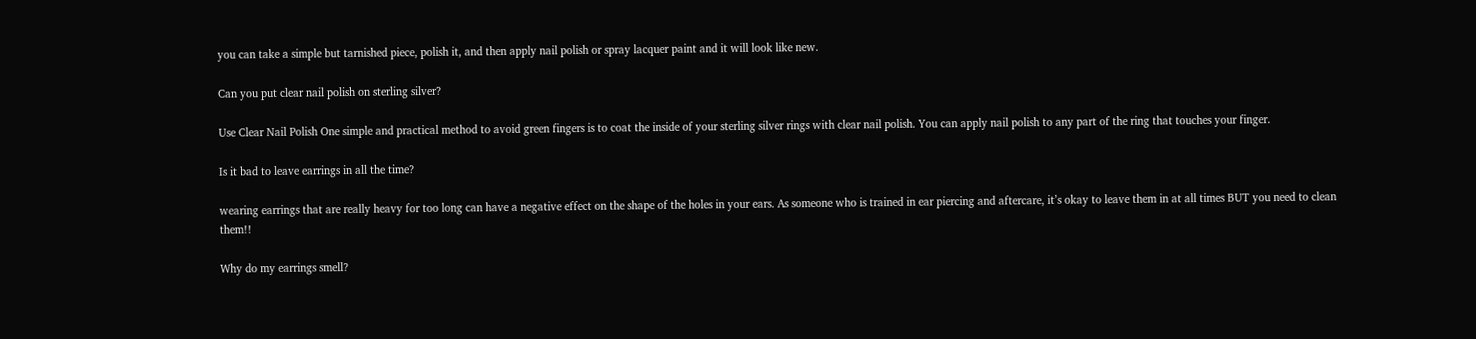you can take a simple but tarnished piece, polish it, and then apply nail polish or spray lacquer paint and it will look like new.

Can you put clear nail polish on sterling silver?

Use Clear Nail Polish One simple and practical method to avoid green fingers is to coat the inside of your sterling silver rings with clear nail polish. You can apply nail polish to any part of the ring that touches your finger.

Is it bad to leave earrings in all the time?

wearing earrings that are really heavy for too long can have a negative effect on the shape of the holes in your ears. As someone who is trained in ear piercing and aftercare, it’s okay to leave them in at all times BUT you need to clean them!!

Why do my earrings smell?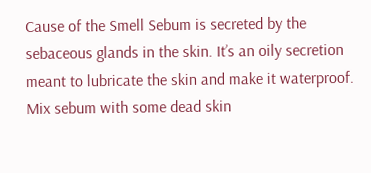Cause of the Smell Sebum is secreted by the sebaceous glands in the skin. It’s an oily secretion meant to lubricate the skin and make it waterproof. Mix sebum with some dead skin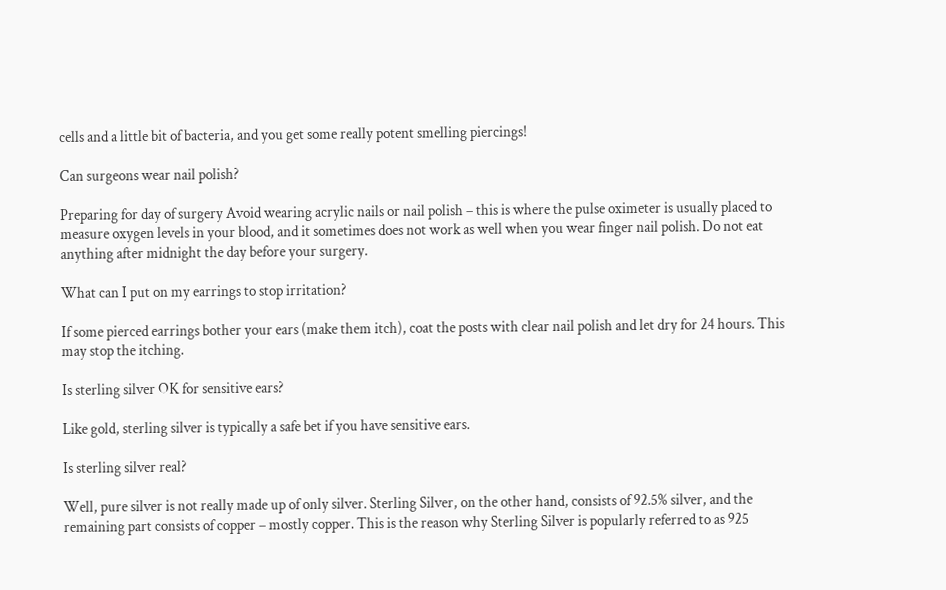cells and a little bit of bacteria, and you get some really potent smelling piercings!

Can surgeons wear nail polish?

Preparing for day of surgery Avoid wearing acrylic nails or nail polish – this is where the pulse oximeter is usually placed to measure oxygen levels in your blood, and it sometimes does not work as well when you wear finger nail polish. Do not eat anything after midnight the day before your surgery.

What can I put on my earrings to stop irritation?

If some pierced earrings bother your ears (make them itch), coat the posts with clear nail polish and let dry for 24 hours. This may stop the itching.

Is sterling silver OK for sensitive ears?

Like gold, sterling silver is typically a safe bet if you have sensitive ears.

Is sterling silver real?

Well, pure silver is not really made up of only silver. Sterling Silver, on the other hand, consists of 92.5% silver, and the remaining part consists of copper – mostly copper. This is the reason why Sterling Silver is popularly referred to as 925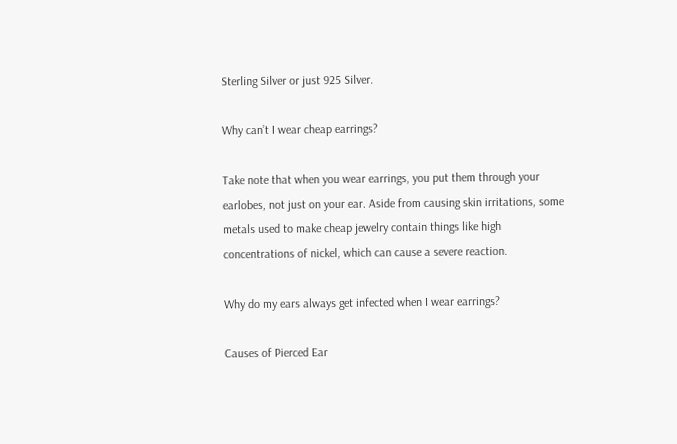Sterling Silver or just 925 Silver.

Why can’t I wear cheap earrings?

Take note that when you wear earrings, you put them through your earlobes, not just on your ear. Aside from causing skin irritations, some metals used to make cheap jewelry contain things like high concentrations of nickel, which can cause a severe reaction.

Why do my ears always get infected when I wear earrings?

Causes of Pierced Ear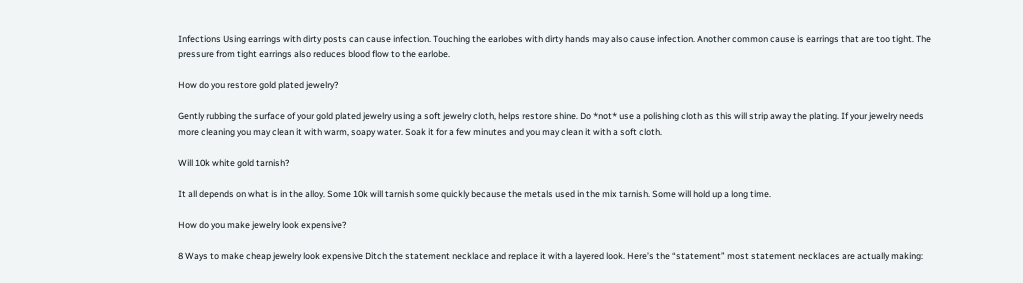Infections Using earrings with dirty posts can cause infection. Touching the earlobes with dirty hands may also cause infection. Another common cause is earrings that are too tight. The pressure from tight earrings also reduces blood flow to the earlobe.

How do you restore gold plated jewelry?

Gently rubbing the surface of your gold plated jewelry using a soft jewelry cloth, helps restore shine. Do *not* use a polishing cloth as this will strip away the plating. If your jewelry needs more cleaning you may clean it with warm, soapy water. Soak it for a few minutes and you may clean it with a soft cloth.

Will 10k white gold tarnish?

It all depends on what is in the alloy. Some 10k will tarnish some quickly because the metals used in the mix tarnish. Some will hold up a long time.

How do you make jewelry look expensive?

8 Ways to make cheap jewelry look expensive Ditch the statement necklace and replace it with a layered look. Here’s the “statement” most statement necklaces are actually making: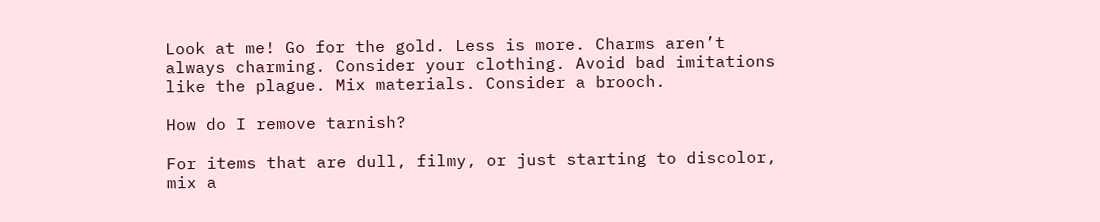Look at me! Go for the gold. Less is more. Charms aren’t always charming. Consider your clothing. Avoid bad imitations like the plague. Mix materials. Consider a brooch.

How do I remove tarnish?

For items that are dull, filmy, or just starting to discolor, mix a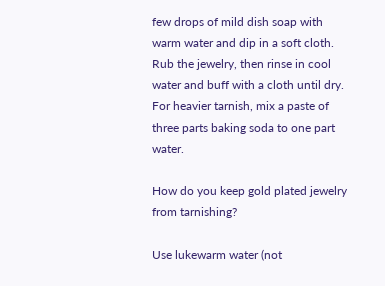few drops of mild dish soap with warm water and dip in a soft cloth. Rub the jewelry, then rinse in cool water and buff with a cloth until dry. For heavier tarnish, mix a paste of three parts baking soda to one part water.

How do you keep gold plated jewelry from tarnishing?

Use lukewarm water (not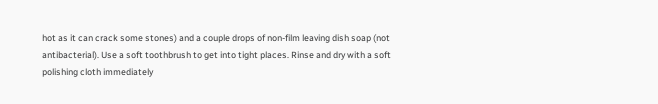hot as it can crack some stones) and a couple drops of non-film leaving dish soap (not antibacterial). Use a soft toothbrush to get into tight places. Rinse and dry with a soft polishing cloth immediately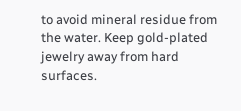to avoid mineral residue from the water. Keep gold-plated jewelry away from hard surfaces.